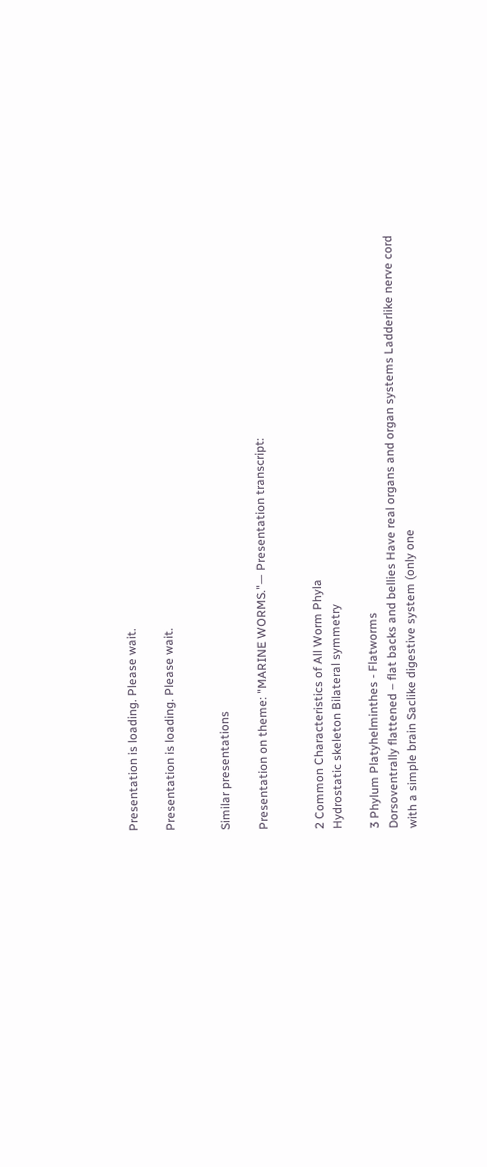Presentation is loading. Please wait.

Presentation is loading. Please wait.


Similar presentations

Presentation on theme: "MARINE WORMS."— Presentation transcript:


2 Common Characteristics of All Worm Phyla
Hydrostatic skeleton Bilateral symmetry

3 Phylum Platyhelminthes - Flatworms
Dorsoventrally flattened – flat backs and bellies Have real organs and organ systems Ladderlike nerve cord with a simple brain Saclike digestive system (only one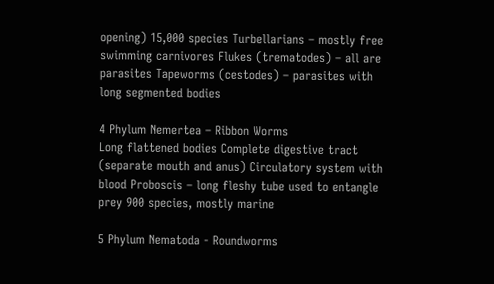opening) 15,000 species Turbellarians – mostly free swimming carnivores Flukes (trematodes) – all are parasites Tapeworms (cestodes) – parasites with long segmented bodies

4 Phylum Nemertea – Ribbon Worms
Long flattened bodies Complete digestive tract (separate mouth and anus) Circulatory system with blood Proboscis – long fleshy tube used to entangle prey 900 species, mostly marine

5 Phylum Nematoda - Roundworms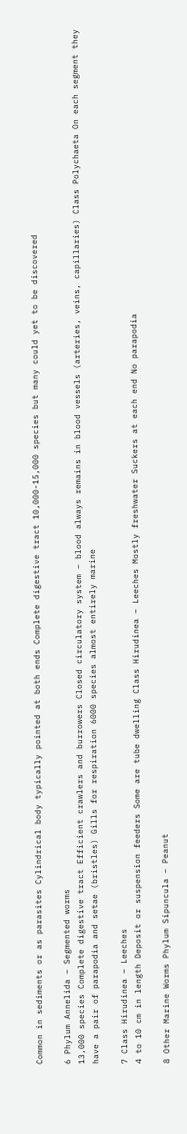Common in sediments or as parasites Cylindrical body typically pointed at both ends Complete digestive tract 10,000-15,000 species but many could yet to be discovered

6 Phylum Annelida – Segmented worms
13,000 species Complete digestive tract Efficient crawlers and burrowers Closed circulatory system – blood always remains in blood vessels (arteries, veins, capillaries) Class Polychaeta On each segment they have a pair of parapodia and setae (bristles) Gills for respiration 6000 species almost entirely marine

7 Class Hirudinea – Leeches
4 to 10 cm in length Deposit or suspension feeders Some are tube dwelling Class Hirudinea – Leeches Mostly freshwater Suckers at each end No parapodia

8 Other Marine Worms Phylum Sipuncula – Peanut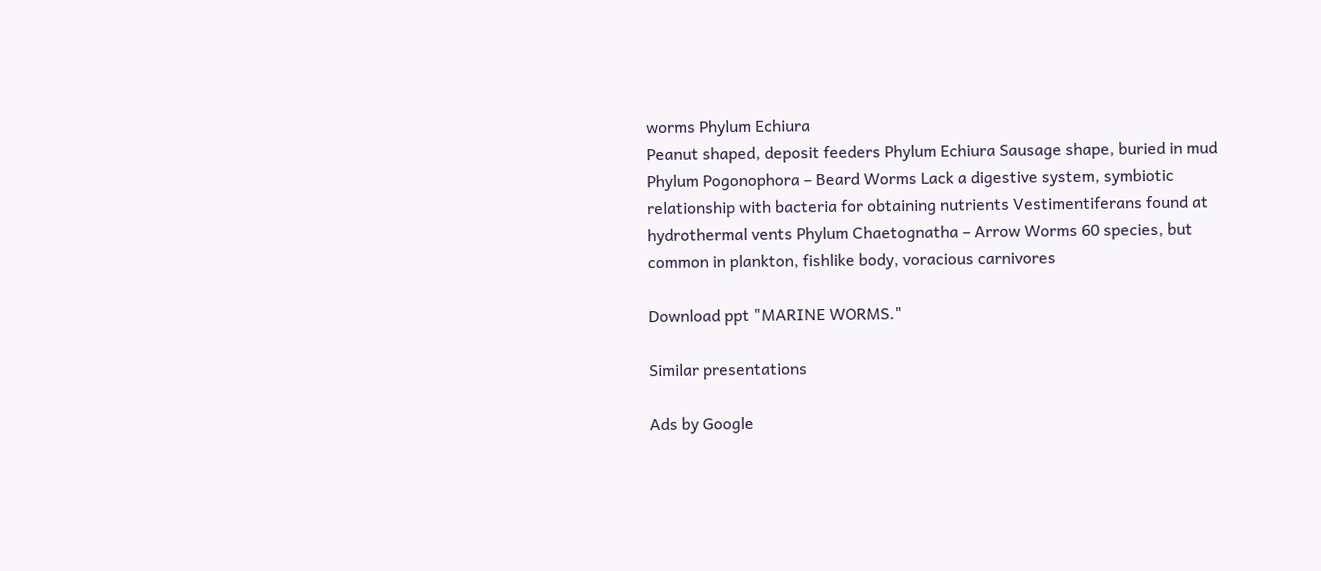worms Phylum Echiura
Peanut shaped, deposit feeders Phylum Echiura Sausage shape, buried in mud Phylum Pogonophora – Beard Worms Lack a digestive system, symbiotic relationship with bacteria for obtaining nutrients Vestimentiferans found at hydrothermal vents Phylum Chaetognatha – Arrow Worms 60 species, but common in plankton, fishlike body, voracious carnivores

Download ppt "MARINE WORMS."

Similar presentations

Ads by Google